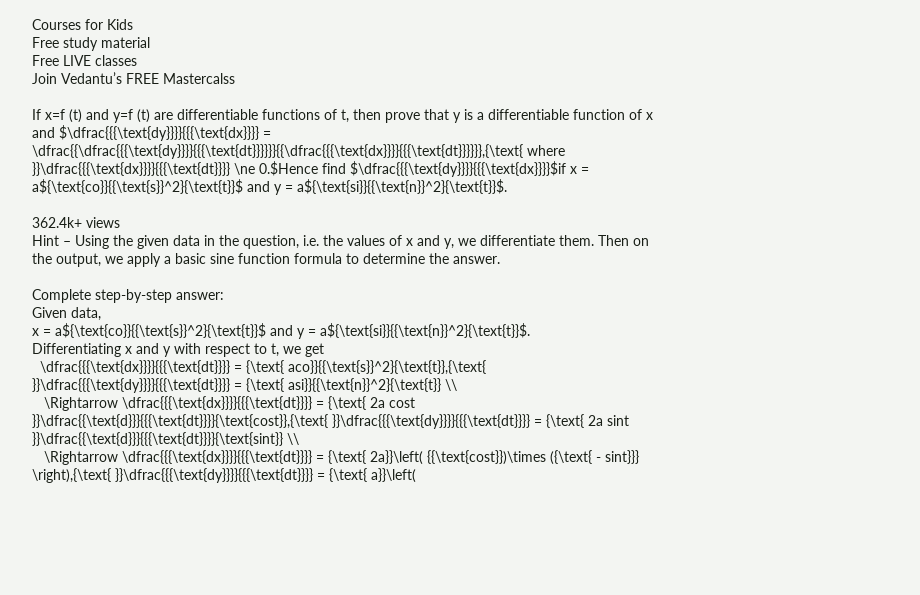Courses for Kids
Free study material
Free LIVE classes
Join Vedantu’s FREE Mastercalss

If x=f (t) and y=f (t) are differentiable functions of t, then prove that y is a differentiable function of x and $\dfrac{{{\text{dy}}}}{{{\text{dx}}}} = \dfrac{{\dfrac{{{\text{dy}}}}{{{\text{dt}}}}}}{{\dfrac{{{\text{dx}}}}{{{\text{dt}}}}}},{\text{ where }}\dfrac{{{\text{dx}}}}{{{\text{dt}}}} \ne 0.$Hence find $\dfrac{{{\text{dy}}}}{{{\text{dx}}}}$if x = a${\text{co}}{{\text{s}}^2}{\text{t}}$ and y = a${\text{si}}{{\text{n}}^2}{\text{t}}$.

362.4k+ views
Hint – Using the given data in the question, i.e. the values of x and y, we differentiate them. Then on the output, we apply a basic sine function formula to determine the answer.

Complete step-by-step answer:
Given data,
x = a${\text{co}}{{\text{s}}^2}{\text{t}}$ and y = a${\text{si}}{{\text{n}}^2}{\text{t}}$.
Differentiating x and y with respect to t, we get
  \dfrac{{{\text{dx}}}}{{{\text{dt}}}} = {\text{ aco}}{{\text{s}}^2}{\text{t}},{\text{ }}\dfrac{{{\text{dy}}}}{{{\text{dt}}}} = {\text{ asi}}{{\text{n}}^2}{\text{t}} \\
   \Rightarrow \dfrac{{{\text{dx}}}}{{{\text{dt}}}} = {\text{ 2a cost }}\dfrac{{\text{d}}}{{{\text{dt}}}}{\text{cost}},{\text{ }}\dfrac{{{\text{dy}}}}{{{\text{dt}}}} = {\text{ 2a sint }}\dfrac{{\text{d}}}{{{\text{dt}}}}{\text{sint}} \\
   \Rightarrow \dfrac{{{\text{dx}}}}{{{\text{dt}}}} = {\text{ 2a}}\left( {{\text{cost}})\times ({\text{ - sint}}} \right),{\text{ }}\dfrac{{{\text{dy}}}}{{{\text{dt}}}} = {\text{ a}}\left(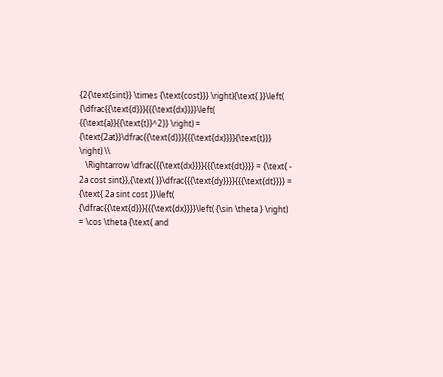{2{\text{sint}} \times {\text{cost}}} \right){\text{ }}\left( {\dfrac{{\text{d}}}{{{\text{dx}}}}\left( {{\text{a}}{{\text{t}}^2}} \right) = {\text{2at}}\dfrac{{\text{d}}}{{{\text{dx}}}}{\text{t}}} \right) \\
   \Rightarrow \dfrac{{{\text{dx}}}}{{{\text{dt}}}} = {\text{ - 2a cost sint}},{\text{ }}\dfrac{{{\text{dy}}}}{{{\text{dt}}}} = {\text{ 2a sint cost }}\left( {\dfrac{{\text{d}}}{{{\text{dx}}}}\left( {\sin \theta } \right) = \cos \theta {\text{ and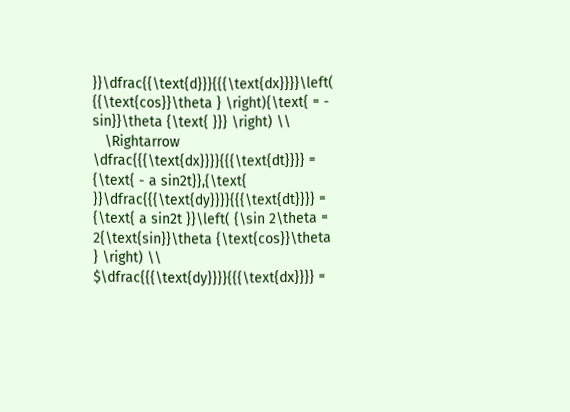}}\dfrac{{\text{d}}}{{{\text{dx}}}}\left( {{\text{cos}}\theta } \right){\text{ = - sin}}\theta {\text{ }}} \right) \\
   \Rightarrow \dfrac{{{\text{dx}}}}{{{\text{dt}}}} = {\text{ - a sin2t}},{\text{ }}\dfrac{{{\text{dy}}}}{{{\text{dt}}}} = {\text{ a sin2t }}\left( {\sin 2\theta = 2{\text{sin}}\theta {\text{cos}}\theta } \right) \\
$\dfrac{{{\text{dy}}}}{{{\text{dx}}}} =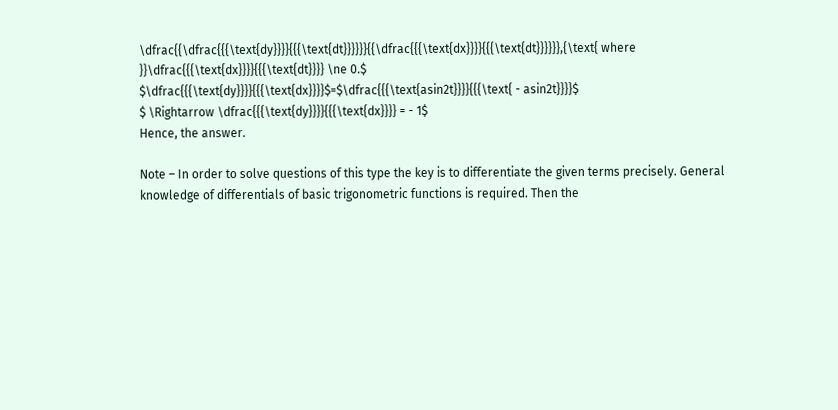\dfrac{{\dfrac{{{\text{dy}}}}{{{\text{dt}}}}}}{{\dfrac{{{\text{dx}}}}{{{\text{dt}}}}}},{\text{ where }}\dfrac{{{\text{dx}}}}{{{\text{dt}}}} \ne 0.$
$\dfrac{{{\text{dy}}}}{{{\text{dx}}}}$=$\dfrac{{{\text{asin2t}}}}{{{\text{ - asin2t}}}}$
$ \Rightarrow \dfrac{{{\text{dy}}}}{{{\text{dx}}}} = - 1$
Hence, the answer.

Note – In order to solve questions of this type the key is to differentiate the given terms precisely. General knowledge of differentials of basic trigonometric functions is required. Then the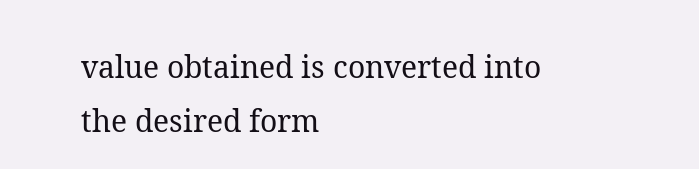value obtained is converted into the desired form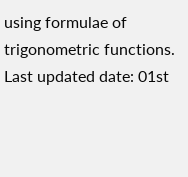using formulae of trigonometric functions.
Last updated date: 01st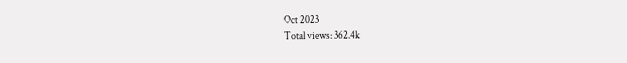Oct 2023
Total views: 362.4k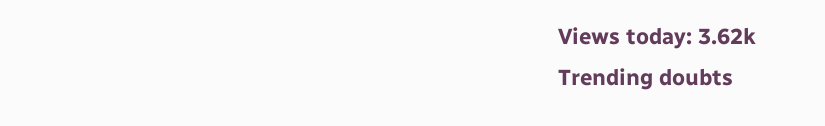Views today: 3.62k
Trending doubts